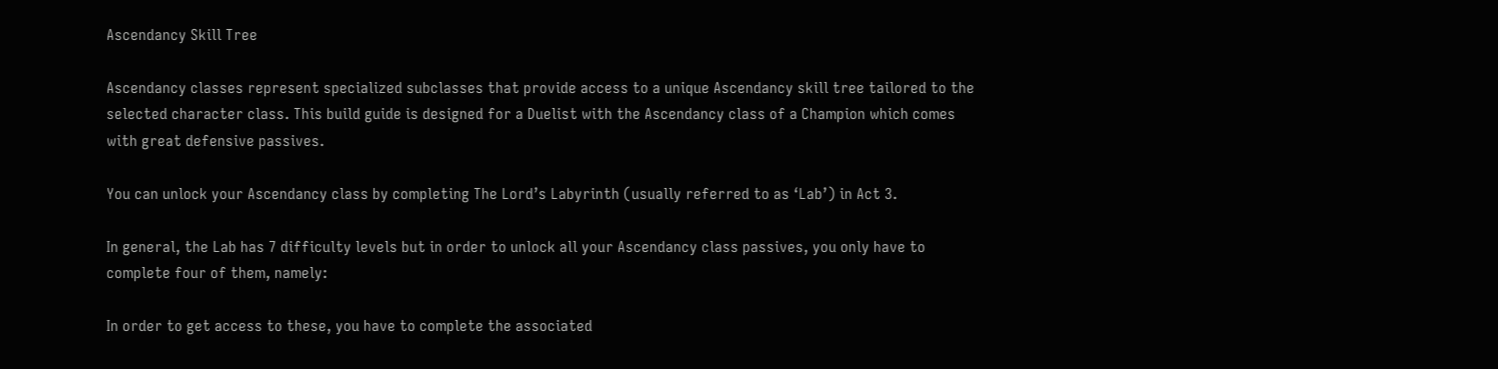Ascendancy Skill Tree

Ascendancy classes represent specialized subclasses that provide access to a unique Ascendancy skill tree tailored to the selected character class. This build guide is designed for a Duelist with the Ascendancy class of a Champion which comes with great defensive passives.

You can unlock your Ascendancy class by completing The Lord’s Labyrinth (usually referred to as ‘Lab’) in Act 3.

In general, the Lab has 7 difficulty levels but in order to unlock all your Ascendancy class passives, you only have to complete four of them, namely:

In order to get access to these, you have to complete the associated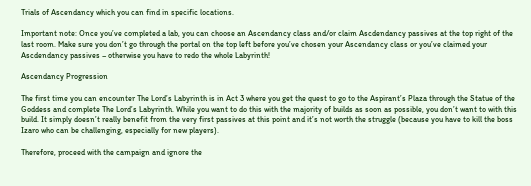Trials of Ascendancy which you can find in specific locations.

Important note: Once you’ve completed a lab, you can choose an Ascendancy class and/or claim Ascdendancy passives at the top right of the last room. Make sure you don’t go through the portal on the top left before you’ve chosen your Ascendancy class or you’ve claimed your Ascdendancy passives – otherwise you have to redo the whole Labyrinth!

Ascendancy Progression

The first time you can encounter The Lord’s Labyrinth is in Act 3 where you get the quest to go to the Aspirant’s Plaza through the Statue of the Goddess and complete The Lord’s Labyrinth. While you want to do this with the majority of builds as soon as possible, you don’t want to with this build. It simply doesn’t really benefit from the very first passives at this point and it’s not worth the struggle (because you have to kill the boss Izaro who can be challenging, especially for new players).

Therefore, proceed with the campaign and ignore the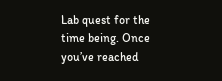Lab quest for the time being. Once you’ve reached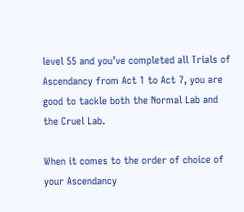level 55 and you’ve completed all Trials of Ascendancy from Act 1 to Act 7, you are good to tackle both the Normal Lab and the Cruel Lab.

When it comes to the order of choice of your Ascendancy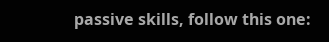passive skills, follow this one: